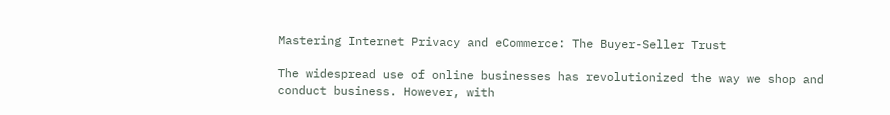Mastering Internet Privacy and eCommerce: The Buyer-Seller Trust

The widespread use of online businesses has revolutionized the way we shop and conduct business. However, with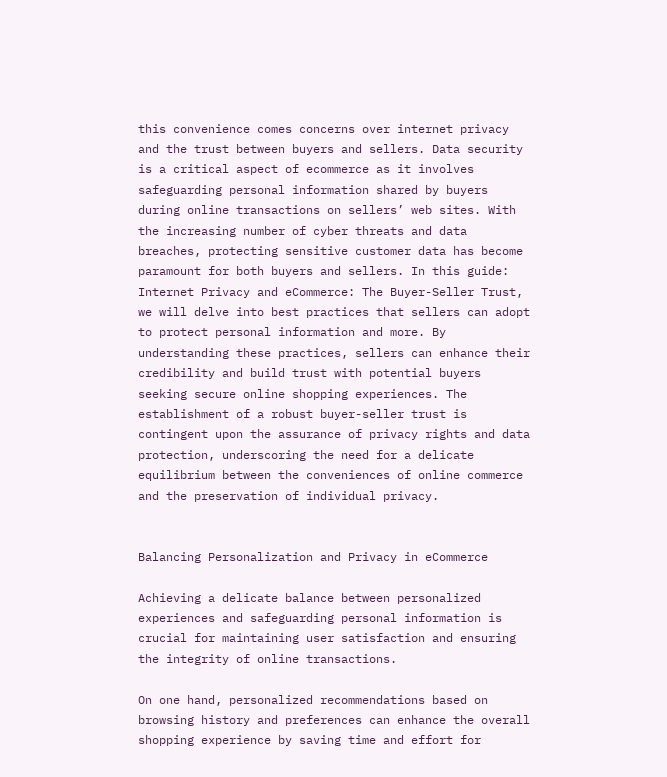this convenience comes concerns over internet privacy and the trust between buyers and sellers. Data security is a critical aspect of ecommerce as it involves safeguarding personal information shared by buyers during online transactions on sellers’ web sites. With the increasing number of cyber threats and data breaches, protecting sensitive customer data has become paramount for both buyers and sellers. In this guide: Internet Privacy and eCommerce: The Buyer-Seller Trust, we will delve into best practices that sellers can adopt to protect personal information and more. By understanding these practices, sellers can enhance their credibility and build trust with potential buyers seeking secure online shopping experiences. The establishment of a robust buyer-seller trust is contingent upon the assurance of privacy rights and data protection, underscoring the need for a delicate equilibrium between the conveniences of online commerce and the preservation of individual privacy.


Balancing Personalization and Privacy in eCommerce

Achieving a delicate balance between personalized experiences and safeguarding personal information is crucial for maintaining user satisfaction and ensuring the integrity of online transactions.

On one hand, personalized recommendations based on browsing history and preferences can enhance the overall shopping experience by saving time and effort for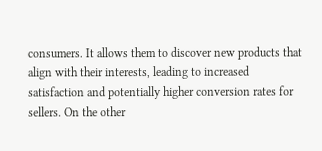consumers. It allows them to discover new products that align with their interests, leading to increased satisfaction and potentially higher conversion rates for sellers. On the other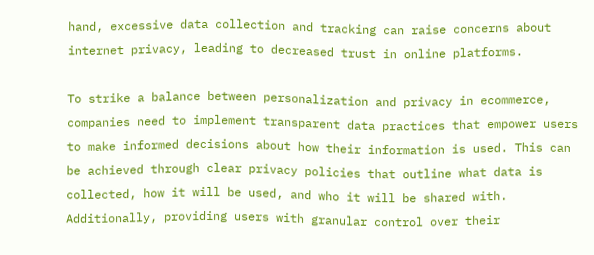hand, excessive data collection and tracking can raise concerns about internet privacy, leading to decreased trust in online platforms.

To strike a balance between personalization and privacy in ecommerce, companies need to implement transparent data practices that empower users to make informed decisions about how their information is used. This can be achieved through clear privacy policies that outline what data is collected, how it will be used, and who it will be shared with. Additionally, providing users with granular control over their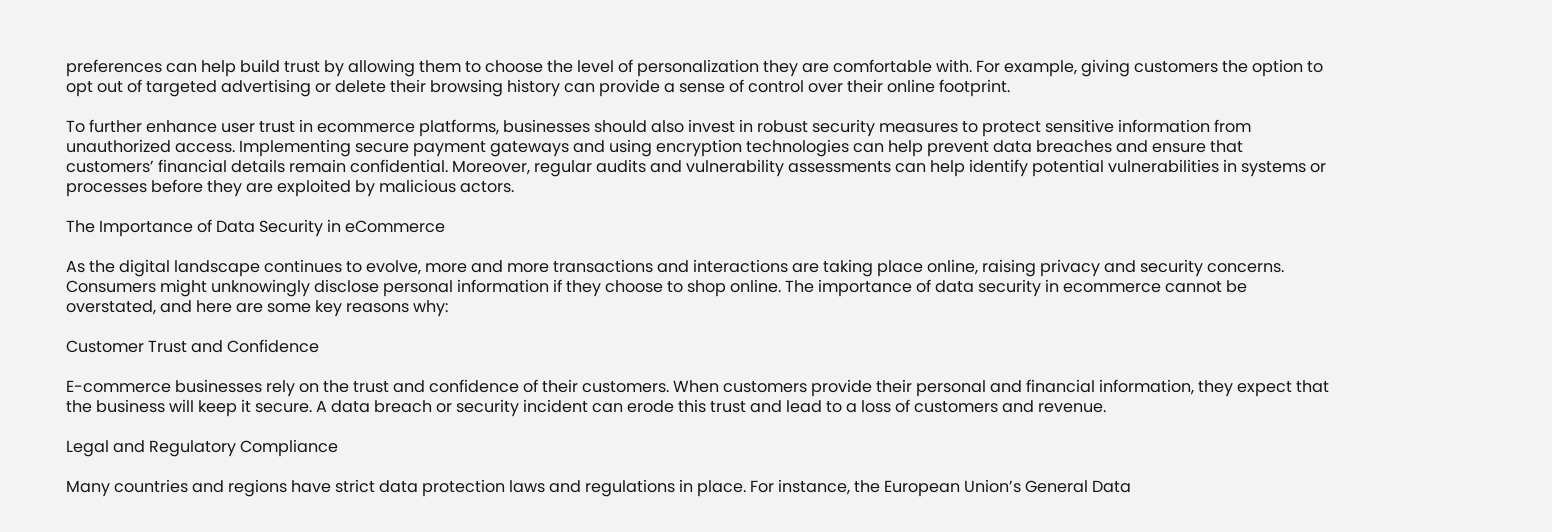preferences can help build trust by allowing them to choose the level of personalization they are comfortable with. For example, giving customers the option to opt out of targeted advertising or delete their browsing history can provide a sense of control over their online footprint.

To further enhance user trust in ecommerce platforms, businesses should also invest in robust security measures to protect sensitive information from unauthorized access. Implementing secure payment gateways and using encryption technologies can help prevent data breaches and ensure that customers’ financial details remain confidential. Moreover, regular audits and vulnerability assessments can help identify potential vulnerabilities in systems or processes before they are exploited by malicious actors.

The Importance of Data Security in eCommerce

As the digital landscape continues to evolve, more and more transactions and interactions are taking place online, raising privacy and security concerns. Consumers might unknowingly disclose personal information if they choose to shop online. The importance of data security in ecommerce cannot be overstated, and here are some key reasons why:

Customer Trust and Confidence

E-commerce businesses rely on the trust and confidence of their customers. When customers provide their personal and financial information, they expect that the business will keep it secure. A data breach or security incident can erode this trust and lead to a loss of customers and revenue.

Legal and Regulatory Compliance

Many countries and regions have strict data protection laws and regulations in place. For instance, the European Union’s General Data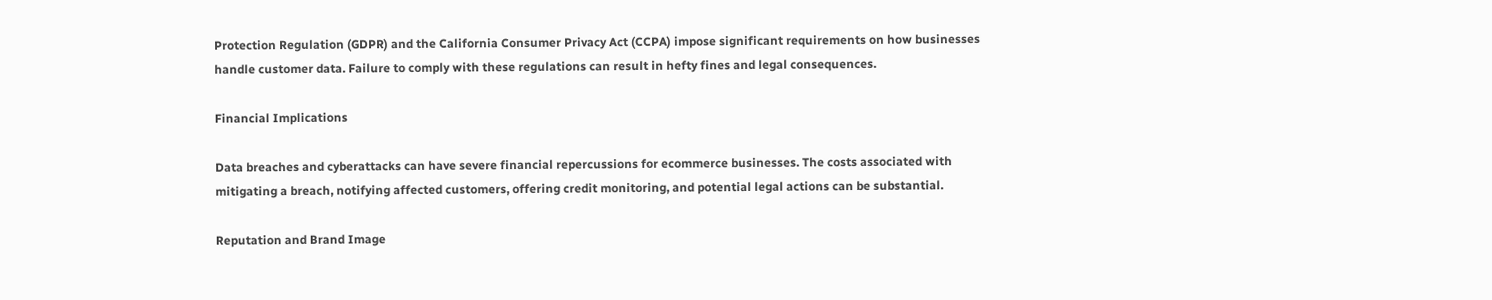Protection Regulation (GDPR) and the California Consumer Privacy Act (CCPA) impose significant requirements on how businesses handle customer data. Failure to comply with these regulations can result in hefty fines and legal consequences.

Financial Implications

Data breaches and cyberattacks can have severe financial repercussions for ecommerce businesses. The costs associated with mitigating a breach, notifying affected customers, offering credit monitoring, and potential legal actions can be substantial.

Reputation and Brand Image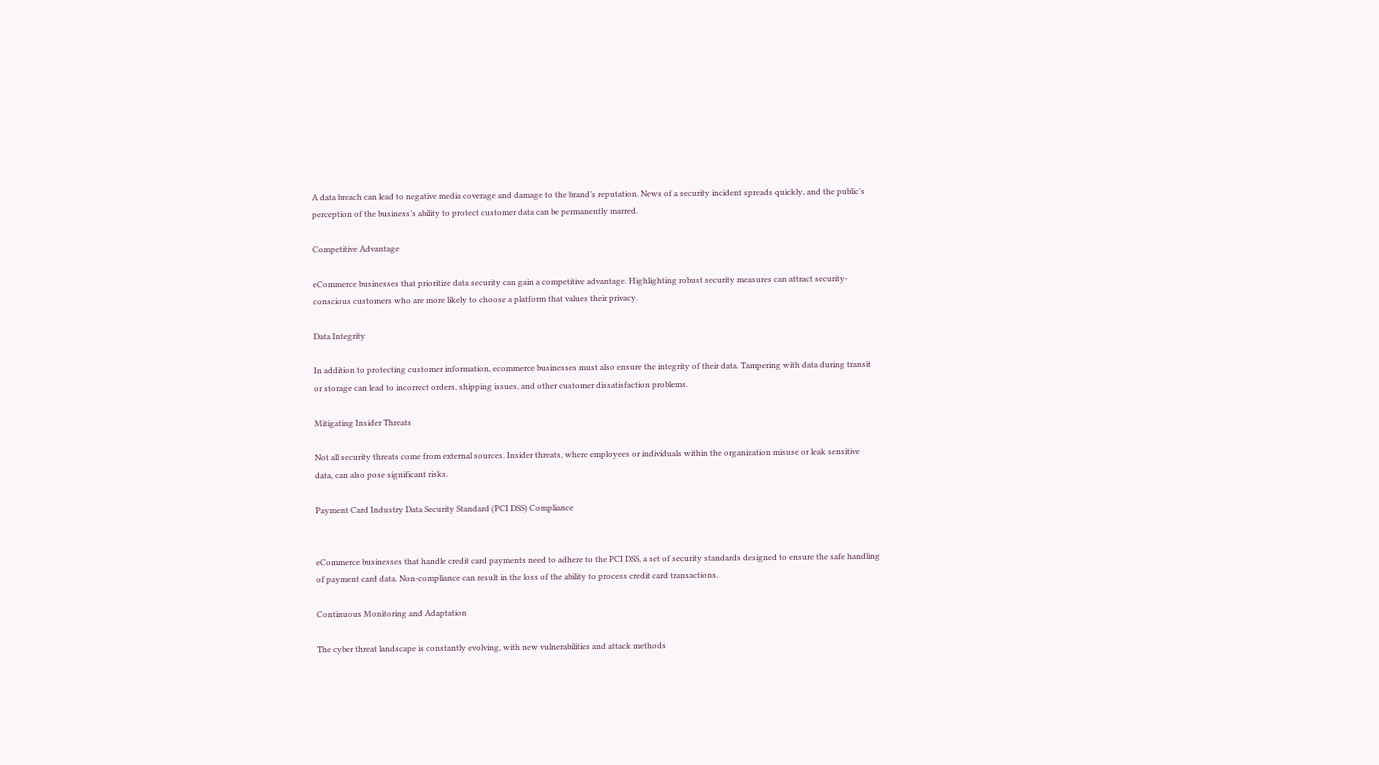A data breach can lead to negative media coverage and damage to the brand’s reputation. News of a security incident spreads quickly, and the public’s perception of the business’s ability to protect customer data can be permanently marred.

Competitive Advantage

eCommerce businesses that prioritize data security can gain a competitive advantage. Highlighting robust security measures can attract security-conscious customers who are more likely to choose a platform that values their privacy.

Data Integrity

In addition to protecting customer information, ecommerce businesses must also ensure the integrity of their data. Tampering with data during transit or storage can lead to incorrect orders, shipping issues, and other customer dissatisfaction problems.

Mitigating Insider Threats

Not all security threats come from external sources. Insider threats, where employees or individuals within the organization misuse or leak sensitive data, can also pose significant risks.

Payment Card Industry Data Security Standard (PCI DSS) Compliance


eCommerce businesses that handle credit card payments need to adhere to the PCI DSS, a set of security standards designed to ensure the safe handling of payment card data. Non-compliance can result in the loss of the ability to process credit card transactions.

Continuous Monitoring and Adaptation

The cyber threat landscape is constantly evolving, with new vulnerabilities and attack methods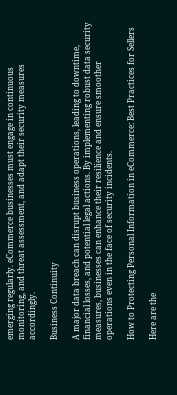emerging regularly. eCommerce businesses must engage in continuous monitoring, and threat assessment, and adapt their security measures accordingly.

Business Continuity

A major data breach can disrupt business operations, leading to downtime, financial losses, and potential legal actions. By implementing robust data security measures, businesses can enhance their resilience and ensure smoother operations even in the face of security incidents.

How to Protecting Personal Information in eCommerce: Best Practices for Sellers

Here are the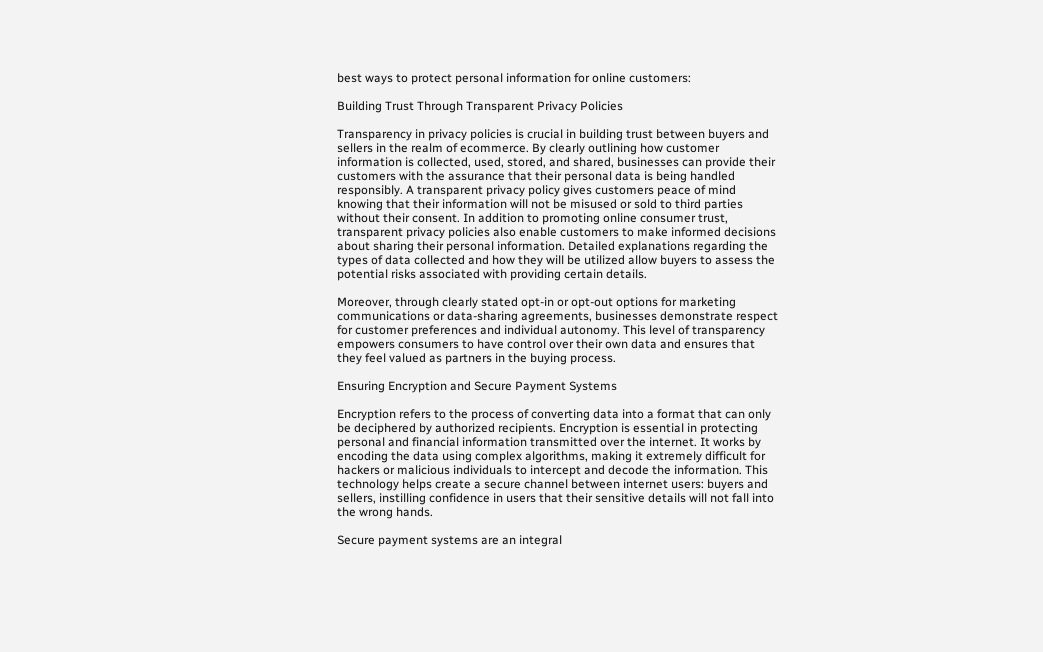best ways to protect personal information for online customers:

Building Trust Through Transparent Privacy Policies

Transparency in privacy policies is crucial in building trust between buyers and sellers in the realm of ecommerce. By clearly outlining how customer information is collected, used, stored, and shared, businesses can provide their customers with the assurance that their personal data is being handled responsibly. A transparent privacy policy gives customers peace of mind knowing that their information will not be misused or sold to third parties without their consent. In addition to promoting online consumer trust, transparent privacy policies also enable customers to make informed decisions about sharing their personal information. Detailed explanations regarding the types of data collected and how they will be utilized allow buyers to assess the potential risks associated with providing certain details.

Moreover, through clearly stated opt-in or opt-out options for marketing communications or data-sharing agreements, businesses demonstrate respect for customer preferences and individual autonomy. This level of transparency empowers consumers to have control over their own data and ensures that they feel valued as partners in the buying process.

Ensuring Encryption and Secure Payment Systems

Encryption refers to the process of converting data into a format that can only be deciphered by authorized recipients. Encryption is essential in protecting personal and financial information transmitted over the internet. It works by encoding the data using complex algorithms, making it extremely difficult for hackers or malicious individuals to intercept and decode the information. This technology helps create a secure channel between internet users: buyers and sellers, instilling confidence in users that their sensitive details will not fall into the wrong hands.

Secure payment systems are an integral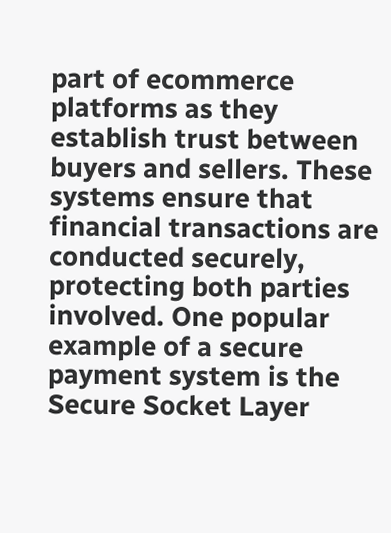part of ecommerce platforms as they establish trust between buyers and sellers. These systems ensure that financial transactions are conducted securely, protecting both parties involved. One popular example of a secure payment system is the Secure Socket Layer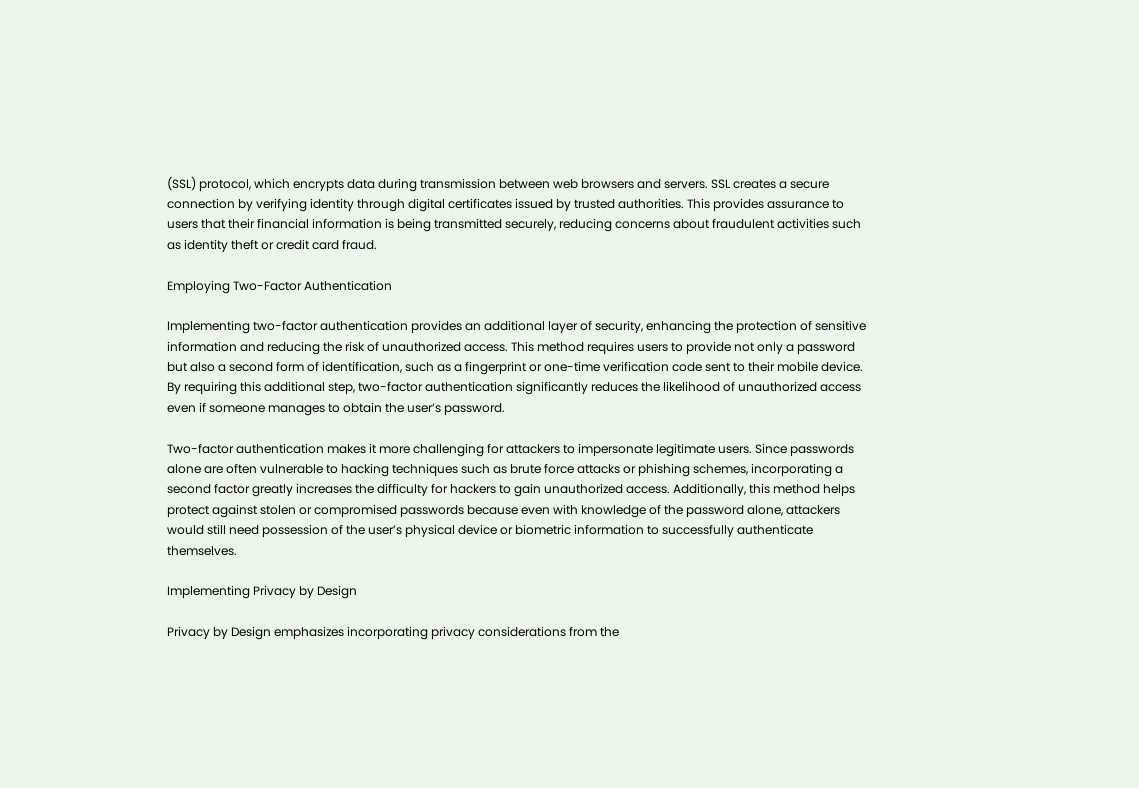(SSL) protocol, which encrypts data during transmission between web browsers and servers. SSL creates a secure connection by verifying identity through digital certificates issued by trusted authorities. This provides assurance to users that their financial information is being transmitted securely, reducing concerns about fraudulent activities such as identity theft or credit card fraud.

Employing Two-Factor Authentication

Implementing two-factor authentication provides an additional layer of security, enhancing the protection of sensitive information and reducing the risk of unauthorized access. This method requires users to provide not only a password but also a second form of identification, such as a fingerprint or one-time verification code sent to their mobile device. By requiring this additional step, two-factor authentication significantly reduces the likelihood of unauthorized access even if someone manages to obtain the user’s password.

Two-factor authentication makes it more challenging for attackers to impersonate legitimate users. Since passwords alone are often vulnerable to hacking techniques such as brute force attacks or phishing schemes, incorporating a second factor greatly increases the difficulty for hackers to gain unauthorized access. Additionally, this method helps protect against stolen or compromised passwords because even with knowledge of the password alone, attackers would still need possession of the user’s physical device or biometric information to successfully authenticate themselves.

Implementing Privacy by Design

Privacy by Design emphasizes incorporating privacy considerations from the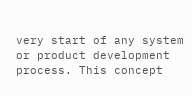very start of any system or product development process. This concept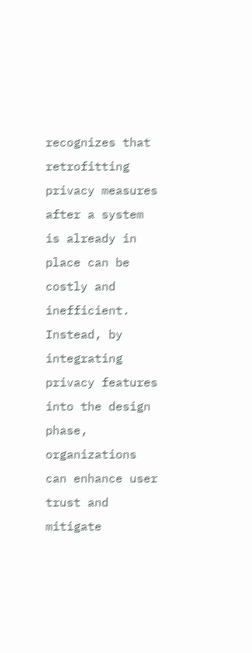recognizes that retrofitting privacy measures after a system is already in place can be costly and inefficient. Instead, by integrating privacy features into the design phase, organizations can enhance user trust and mitigate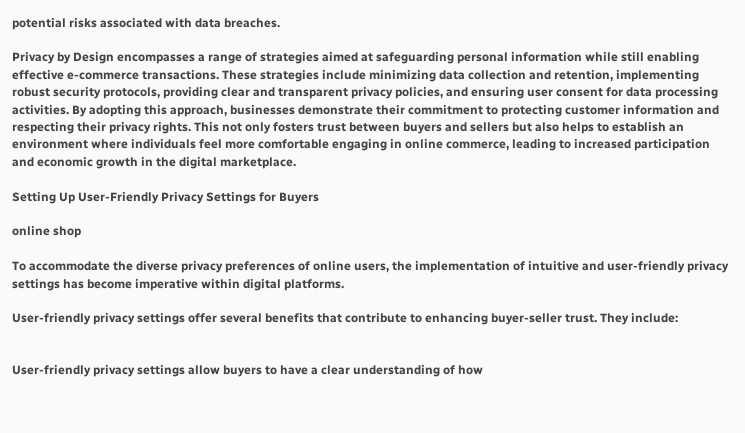potential risks associated with data breaches.

Privacy by Design encompasses a range of strategies aimed at safeguarding personal information while still enabling effective e-commerce transactions. These strategies include minimizing data collection and retention, implementing robust security protocols, providing clear and transparent privacy policies, and ensuring user consent for data processing activities. By adopting this approach, businesses demonstrate their commitment to protecting customer information and respecting their privacy rights. This not only fosters trust between buyers and sellers but also helps to establish an environment where individuals feel more comfortable engaging in online commerce, leading to increased participation and economic growth in the digital marketplace.

Setting Up User-Friendly Privacy Settings for Buyers

online shop

To accommodate the diverse privacy preferences of online users, the implementation of intuitive and user-friendly privacy settings has become imperative within digital platforms.

User-friendly privacy settings offer several benefits that contribute to enhancing buyer-seller trust. They include:


User-friendly privacy settings allow buyers to have a clear understanding of how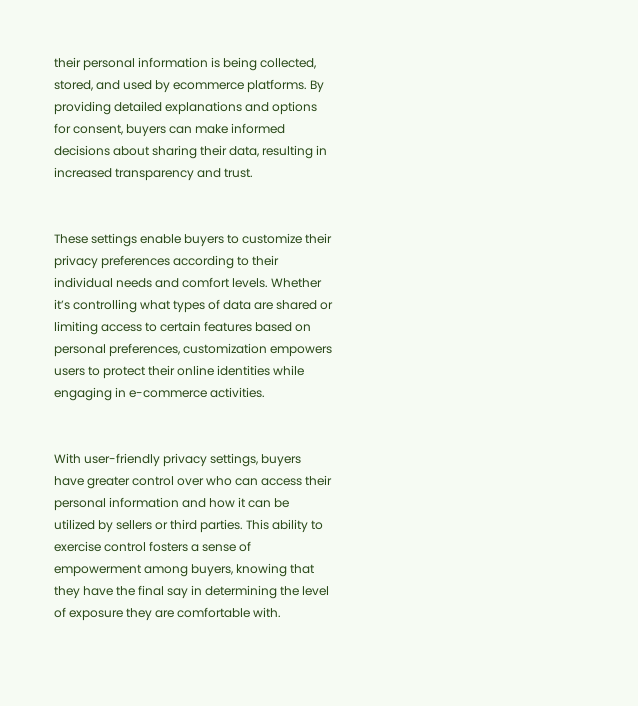their personal information is being collected, stored, and used by ecommerce platforms. By providing detailed explanations and options for consent, buyers can make informed decisions about sharing their data, resulting in increased transparency and trust.


These settings enable buyers to customize their privacy preferences according to their individual needs and comfort levels. Whether it’s controlling what types of data are shared or limiting access to certain features based on personal preferences, customization empowers users to protect their online identities while engaging in e-commerce activities.


With user-friendly privacy settings, buyers have greater control over who can access their personal information and how it can be utilized by sellers or third parties. This ability to exercise control fosters a sense of empowerment among buyers, knowing that they have the final say in determining the level of exposure they are comfortable with.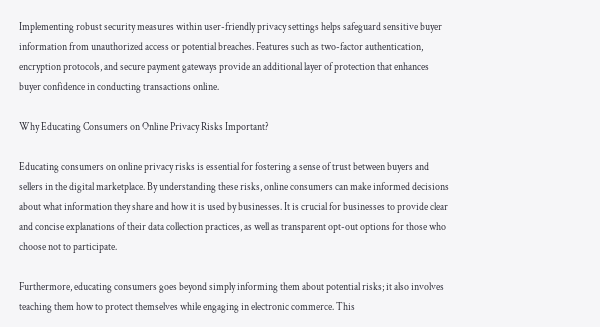Implementing robust security measures within user-friendly privacy settings helps safeguard sensitive buyer information from unauthorized access or potential breaches. Features such as two-factor authentication, encryption protocols, and secure payment gateways provide an additional layer of protection that enhances buyer confidence in conducting transactions online.

Why Educating Consumers on Online Privacy Risks Important?

Educating consumers on online privacy risks is essential for fostering a sense of trust between buyers and sellers in the digital marketplace. By understanding these risks, online consumers can make informed decisions about what information they share and how it is used by businesses. It is crucial for businesses to provide clear and concise explanations of their data collection practices, as well as transparent opt-out options for those who choose not to participate.

Furthermore, educating consumers goes beyond simply informing them about potential risks; it also involves teaching them how to protect themselves while engaging in electronic commerce. This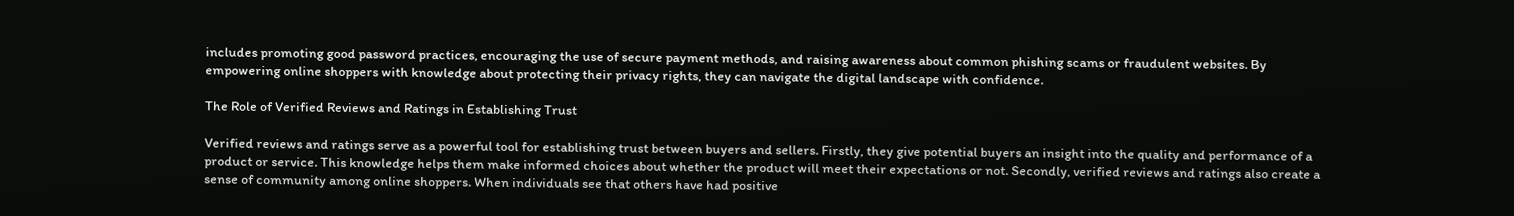includes promoting good password practices, encouraging the use of secure payment methods, and raising awareness about common phishing scams or fraudulent websites. By empowering online shoppers with knowledge about protecting their privacy rights, they can navigate the digital landscape with confidence.

The Role of Verified Reviews and Ratings in Establishing Trust

Verified reviews and ratings serve as a powerful tool for establishing trust between buyers and sellers. Firstly, they give potential buyers an insight into the quality and performance of a product or service. This knowledge helps them make informed choices about whether the product will meet their expectations or not. Secondly, verified reviews and ratings also create a sense of community among online shoppers. When individuals see that others have had positive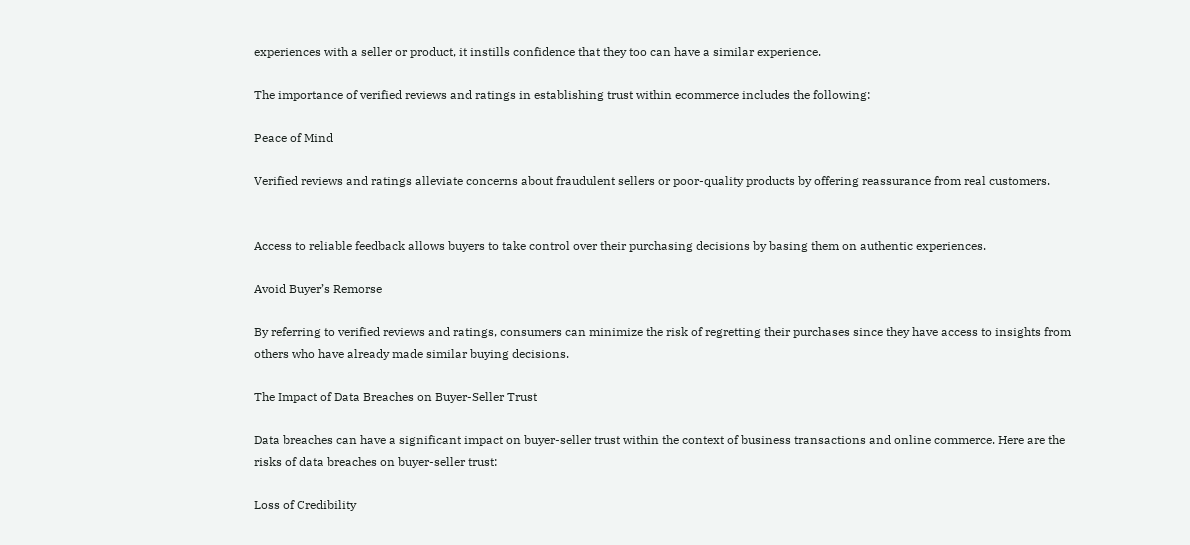experiences with a seller or product, it instills confidence that they too can have a similar experience.

The importance of verified reviews and ratings in establishing trust within ecommerce includes the following:

Peace of Mind

Verified reviews and ratings alleviate concerns about fraudulent sellers or poor-quality products by offering reassurance from real customers.


Access to reliable feedback allows buyers to take control over their purchasing decisions by basing them on authentic experiences.

Avoid Buyer’s Remorse

By referring to verified reviews and ratings, consumers can minimize the risk of regretting their purchases since they have access to insights from others who have already made similar buying decisions.

The Impact of Data Breaches on Buyer-Seller Trust

Data breaches can have a significant impact on buyer-seller trust within the context of business transactions and online commerce. Here are the risks of data breaches on buyer-seller trust:

Loss of Credibility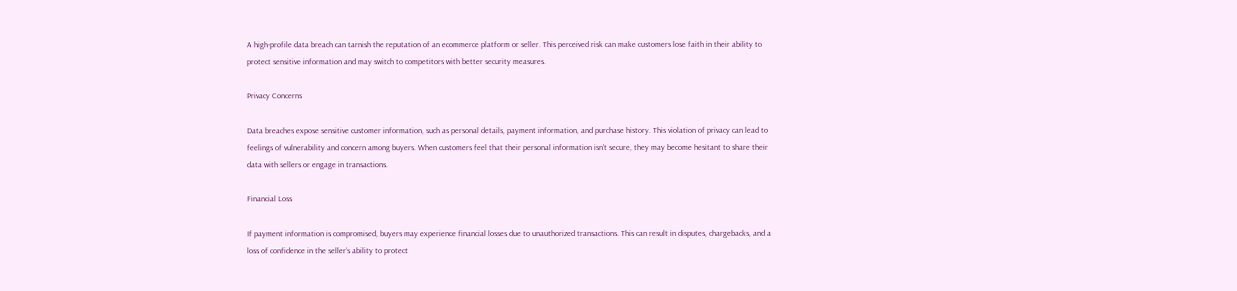A high-profile data breach can tarnish the reputation of an ecommerce platform or seller. This perceived risk can make customers lose faith in their ability to protect sensitive information and may switch to competitors with better security measures.

Privacy Concerns

Data breaches expose sensitive customer information, such as personal details, payment information, and purchase history. This violation of privacy can lead to feelings of vulnerability and concern among buyers. When customers feel that their personal information isn’t secure, they may become hesitant to share their data with sellers or engage in transactions.

Financial Loss

If payment information is compromised, buyers may experience financial losses due to unauthorized transactions. This can result in disputes, chargebacks, and a loss of confidence in the seller’s ability to protect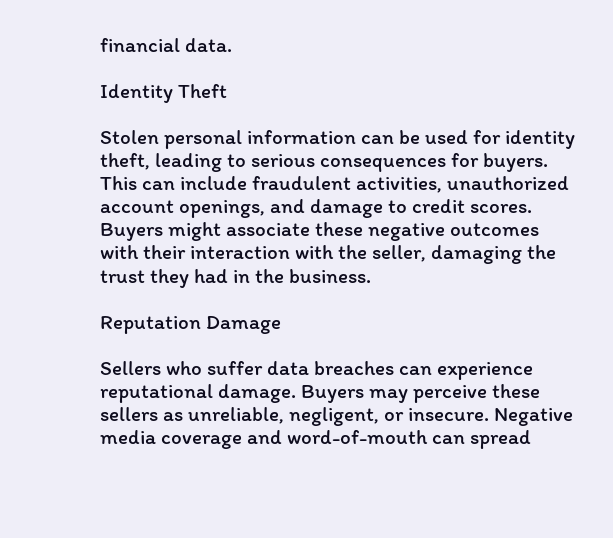financial data.

Identity Theft

Stolen personal information can be used for identity theft, leading to serious consequences for buyers. This can include fraudulent activities, unauthorized account openings, and damage to credit scores. Buyers might associate these negative outcomes with their interaction with the seller, damaging the trust they had in the business.

Reputation Damage

Sellers who suffer data breaches can experience reputational damage. Buyers may perceive these sellers as unreliable, negligent, or insecure. Negative media coverage and word-of-mouth can spread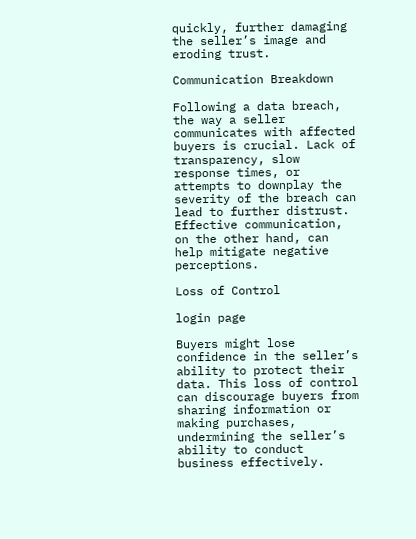quickly, further damaging the seller’s image and eroding trust.

Communication Breakdown

Following a data breach, the way a seller communicates with affected buyers is crucial. Lack of transparency, slow response times, or attempts to downplay the severity of the breach can lead to further distrust. Effective communication, on the other hand, can help mitigate negative perceptions.

Loss of Control

login page

Buyers might lose confidence in the seller’s ability to protect their data. This loss of control can discourage buyers from sharing information or making purchases, undermining the seller’s ability to conduct business effectively.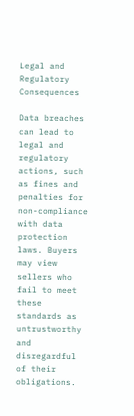Legal and Regulatory Consequences

Data breaches can lead to legal and regulatory actions, such as fines and penalties for non-compliance with data protection laws. Buyers may view sellers who fail to meet these standards as untrustworthy and disregardful of their obligations.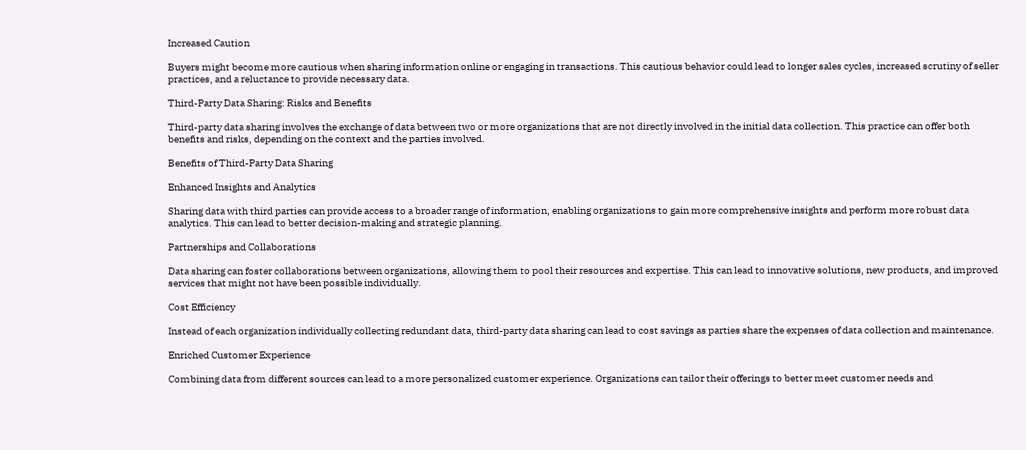Increased Caution

Buyers might become more cautious when sharing information online or engaging in transactions. This cautious behavior could lead to longer sales cycles, increased scrutiny of seller practices, and a reluctance to provide necessary data.

Third-Party Data Sharing: Risks and Benefits

Third-party data sharing involves the exchange of data between two or more organizations that are not directly involved in the initial data collection. This practice can offer both benefits and risks, depending on the context and the parties involved.

Benefits of Third-Party Data Sharing

Enhanced Insights and Analytics

Sharing data with third parties can provide access to a broader range of information, enabling organizations to gain more comprehensive insights and perform more robust data analytics. This can lead to better decision-making and strategic planning.

Partnerships and Collaborations

Data sharing can foster collaborations between organizations, allowing them to pool their resources and expertise. This can lead to innovative solutions, new products, and improved services that might not have been possible individually.

Cost Efficiency

Instead of each organization individually collecting redundant data, third-party data sharing can lead to cost savings as parties share the expenses of data collection and maintenance.

Enriched Customer Experience

Combining data from different sources can lead to a more personalized customer experience. Organizations can tailor their offerings to better meet customer needs and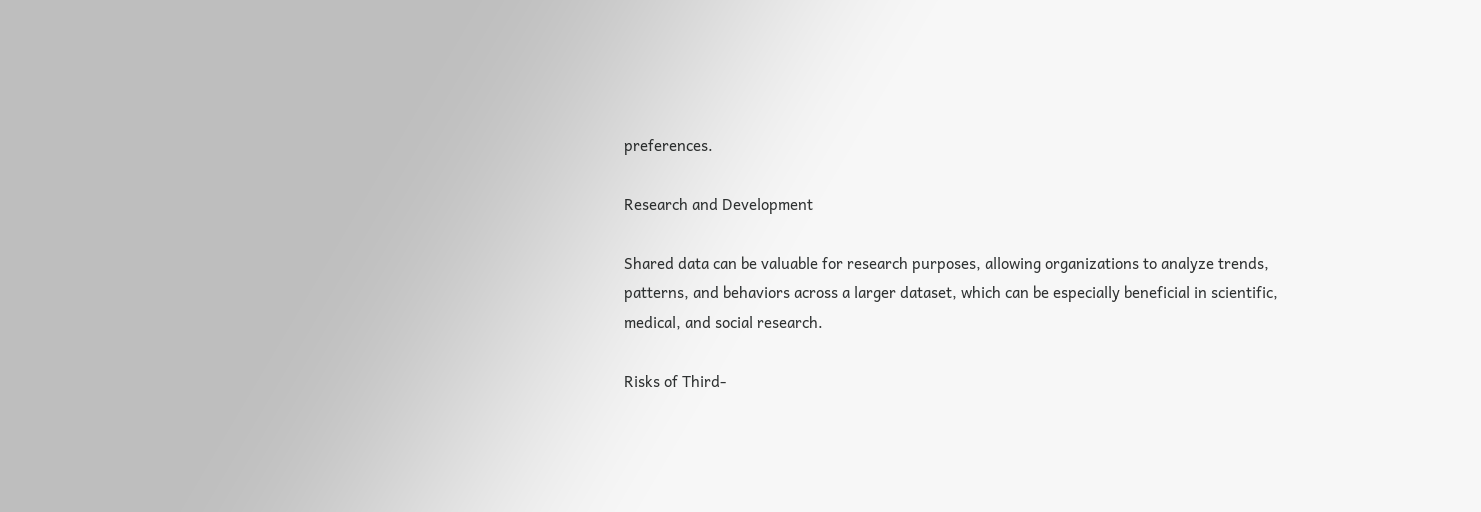preferences.

Research and Development

Shared data can be valuable for research purposes, allowing organizations to analyze trends, patterns, and behaviors across a larger dataset, which can be especially beneficial in scientific, medical, and social research.

Risks of Third-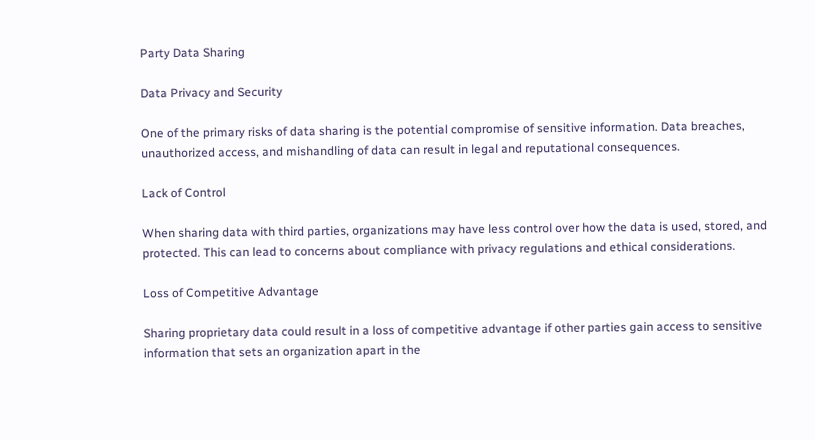Party Data Sharing

Data Privacy and Security

One of the primary risks of data sharing is the potential compromise of sensitive information. Data breaches, unauthorized access, and mishandling of data can result in legal and reputational consequences.

Lack of Control

When sharing data with third parties, organizations may have less control over how the data is used, stored, and protected. This can lead to concerns about compliance with privacy regulations and ethical considerations.

Loss of Competitive Advantage

Sharing proprietary data could result in a loss of competitive advantage if other parties gain access to sensitive information that sets an organization apart in the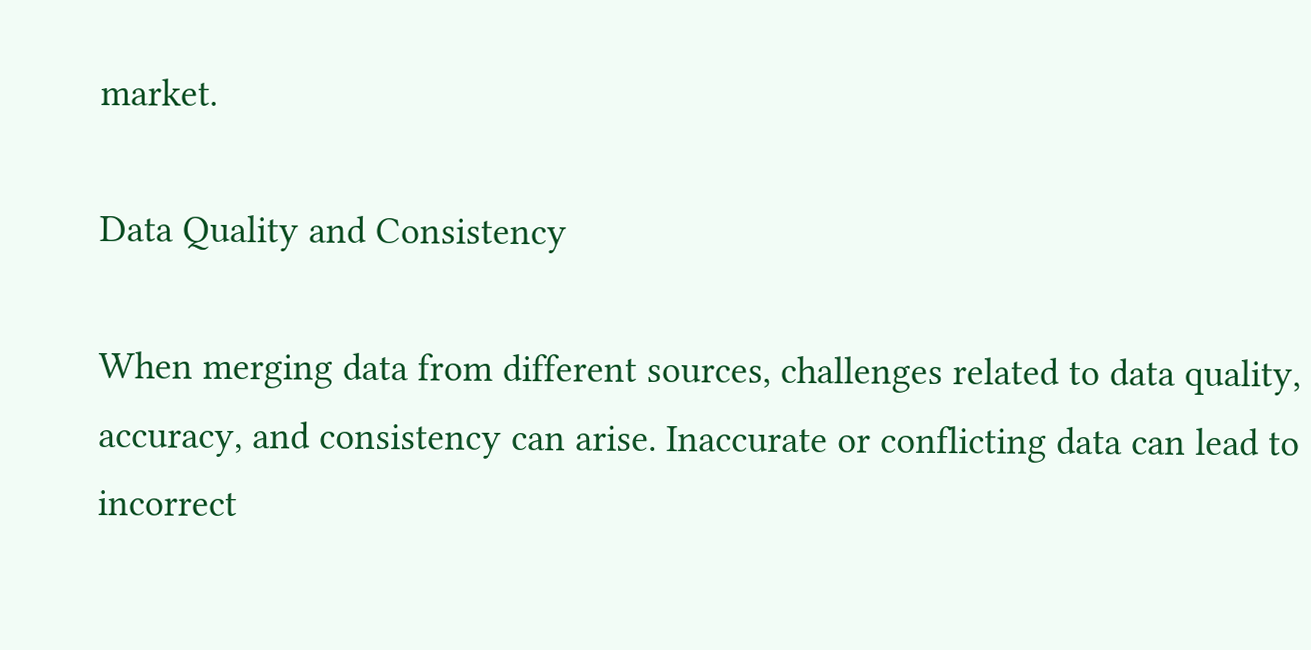market.

Data Quality and Consistency

When merging data from different sources, challenges related to data quality, accuracy, and consistency can arise. Inaccurate or conflicting data can lead to incorrect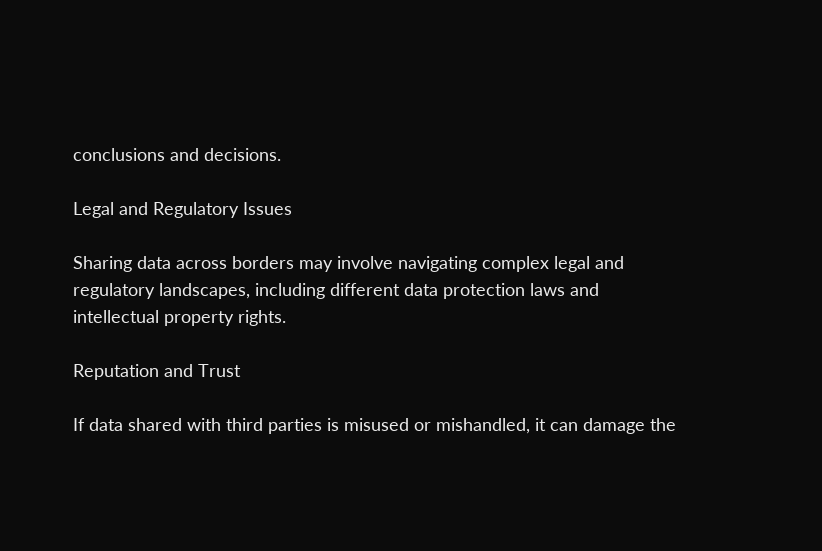conclusions and decisions.

Legal and Regulatory Issues

Sharing data across borders may involve navigating complex legal and regulatory landscapes, including different data protection laws and intellectual property rights.

Reputation and Trust

If data shared with third parties is misused or mishandled, it can damage the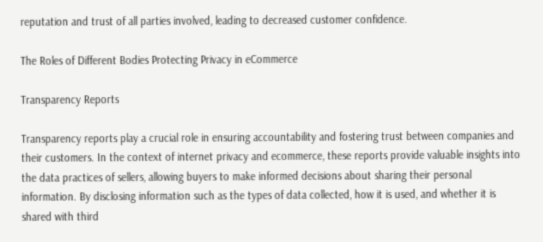reputation and trust of all parties involved, leading to decreased customer confidence.

The Roles of Different Bodies Protecting Privacy in eCommerce

Transparency Reports

Transparency reports play a crucial role in ensuring accountability and fostering trust between companies and their customers. In the context of internet privacy and ecommerce, these reports provide valuable insights into the data practices of sellers, allowing buyers to make informed decisions about sharing their personal information. By disclosing information such as the types of data collected, how it is used, and whether it is shared with third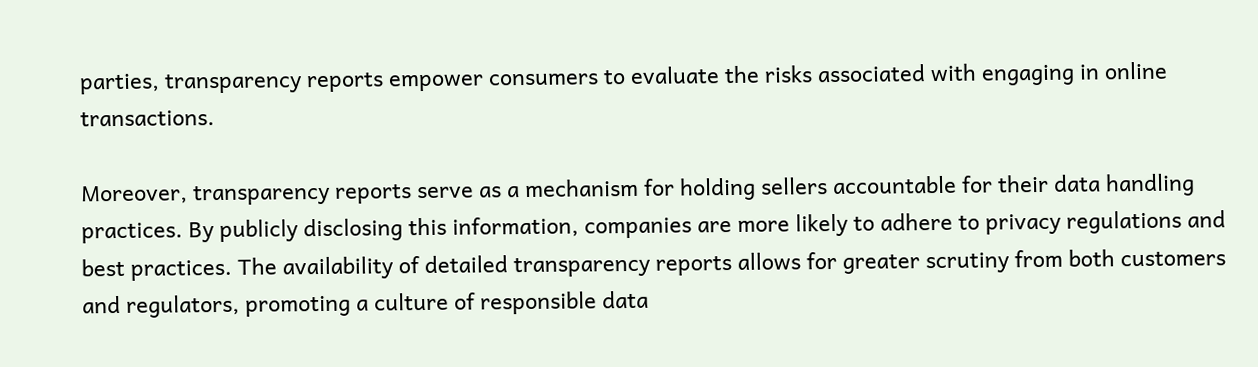parties, transparency reports empower consumers to evaluate the risks associated with engaging in online transactions.

Moreover, transparency reports serve as a mechanism for holding sellers accountable for their data handling practices. By publicly disclosing this information, companies are more likely to adhere to privacy regulations and best practices. The availability of detailed transparency reports allows for greater scrutiny from both customers and regulators, promoting a culture of responsible data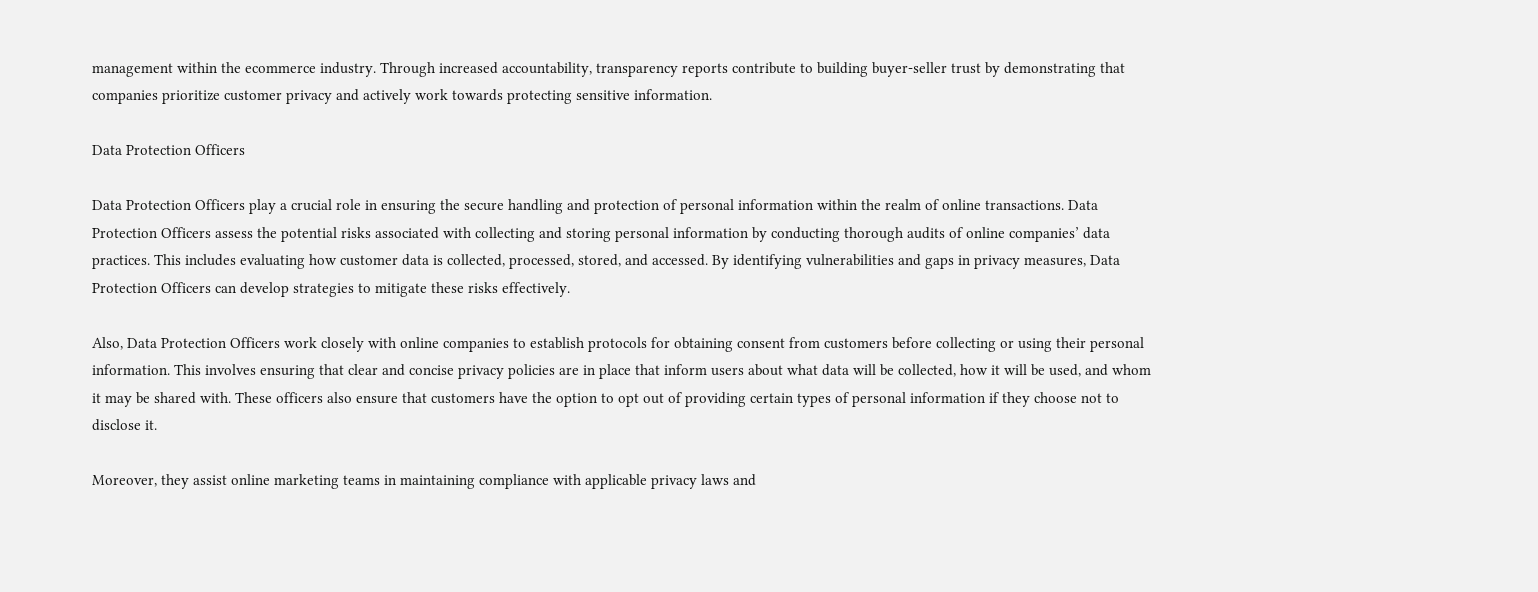management within the ecommerce industry. Through increased accountability, transparency reports contribute to building buyer-seller trust by demonstrating that companies prioritize customer privacy and actively work towards protecting sensitive information.

Data Protection Officers

Data Protection Officers play a crucial role in ensuring the secure handling and protection of personal information within the realm of online transactions. Data Protection Officers assess the potential risks associated with collecting and storing personal information by conducting thorough audits of online companies’ data practices. This includes evaluating how customer data is collected, processed, stored, and accessed. By identifying vulnerabilities and gaps in privacy measures, Data Protection Officers can develop strategies to mitigate these risks effectively.

Also, Data Protection Officers work closely with online companies to establish protocols for obtaining consent from customers before collecting or using their personal information. This involves ensuring that clear and concise privacy policies are in place that inform users about what data will be collected, how it will be used, and whom it may be shared with. These officers also ensure that customers have the option to opt out of providing certain types of personal information if they choose not to disclose it.

Moreover, they assist online marketing teams in maintaining compliance with applicable privacy laws and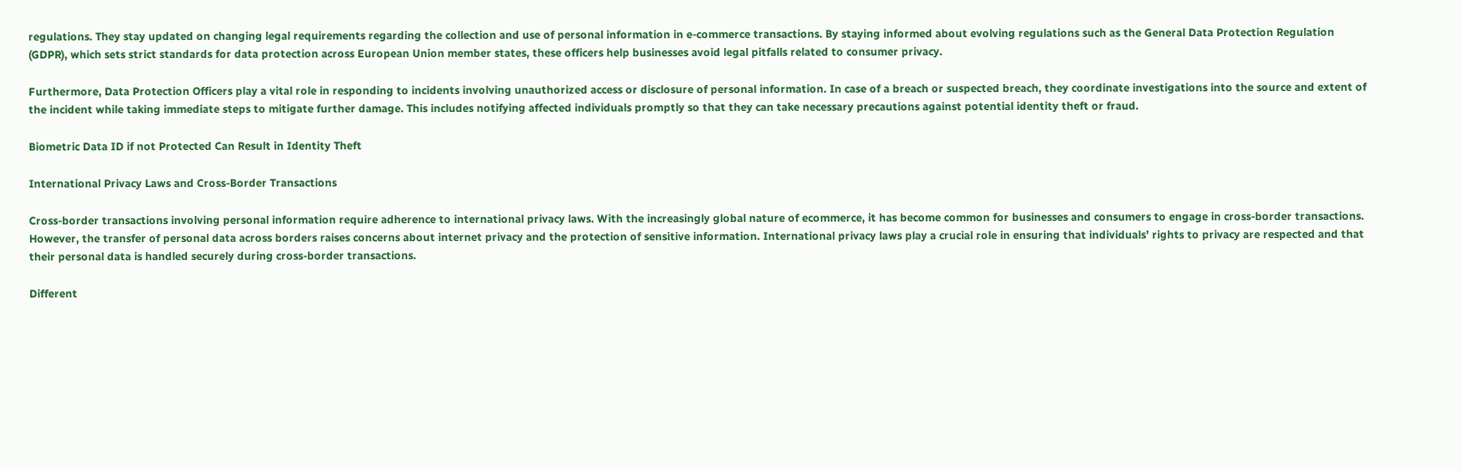regulations. They stay updated on changing legal requirements regarding the collection and use of personal information in e-commerce transactions. By staying informed about evolving regulations such as the General Data Protection Regulation (GDPR), which sets strict standards for data protection across European Union member states, these officers help businesses avoid legal pitfalls related to consumer privacy.

Furthermore, Data Protection Officers play a vital role in responding to incidents involving unauthorized access or disclosure of personal information. In case of a breach or suspected breach, they coordinate investigations into the source and extent of the incident while taking immediate steps to mitigate further damage. This includes notifying affected individuals promptly so that they can take necessary precautions against potential identity theft or fraud.

Biometric Data ID if not Protected Can Result in Identity Theft

International Privacy Laws and Cross-Border Transactions

Cross-border transactions involving personal information require adherence to international privacy laws. With the increasingly global nature of ecommerce, it has become common for businesses and consumers to engage in cross-border transactions. However, the transfer of personal data across borders raises concerns about internet privacy and the protection of sensitive information. International privacy laws play a crucial role in ensuring that individuals’ rights to privacy are respected and that their personal data is handled securely during cross-border transactions.

Different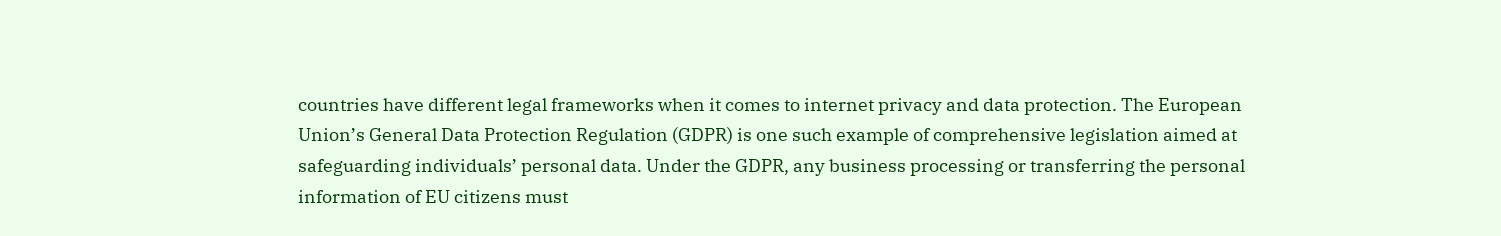countries have different legal frameworks when it comes to internet privacy and data protection. The European Union’s General Data Protection Regulation (GDPR) is one such example of comprehensive legislation aimed at safeguarding individuals’ personal data. Under the GDPR, any business processing or transferring the personal information of EU citizens must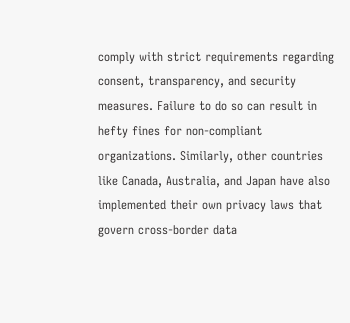comply with strict requirements regarding consent, transparency, and security measures. Failure to do so can result in hefty fines for non-compliant organizations. Similarly, other countries like Canada, Australia, and Japan have also implemented their own privacy laws that govern cross-border data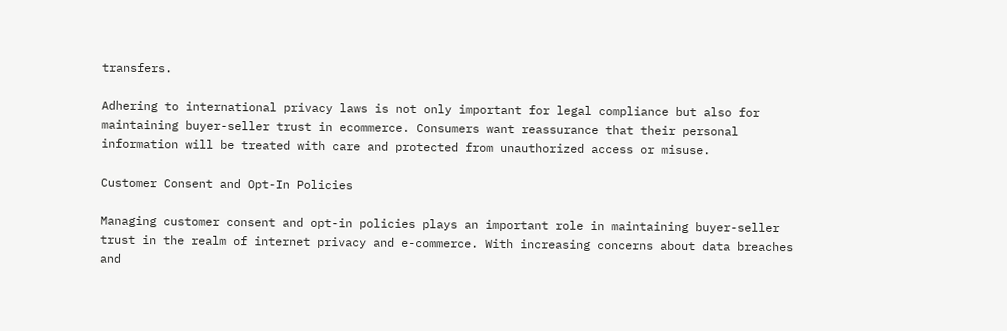transfers.

Adhering to international privacy laws is not only important for legal compliance but also for maintaining buyer-seller trust in ecommerce. Consumers want reassurance that their personal information will be treated with care and protected from unauthorized access or misuse.

Customer Consent and Opt-In Policies

Managing customer consent and opt-in policies plays an important role in maintaining buyer-seller trust in the realm of internet privacy and e-commerce. With increasing concerns about data breaches and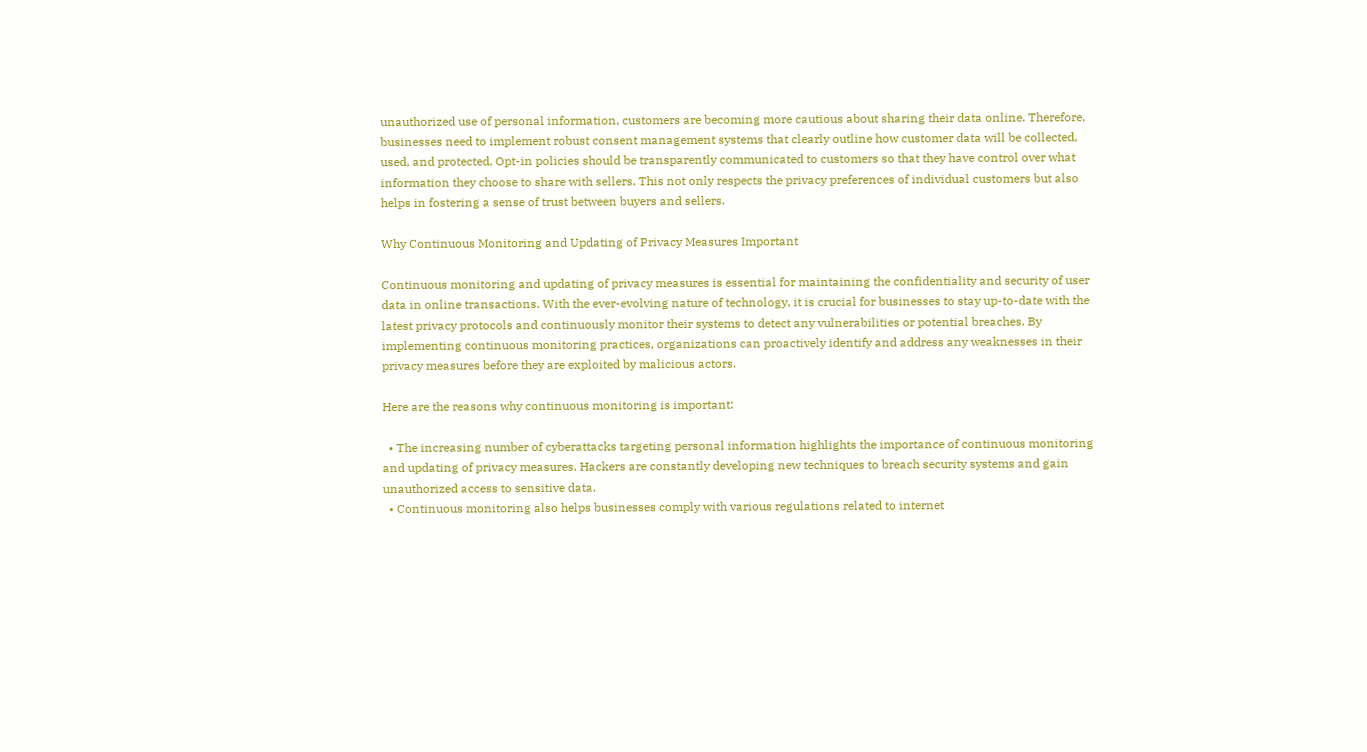unauthorized use of personal information, customers are becoming more cautious about sharing their data online. Therefore, businesses need to implement robust consent management systems that clearly outline how customer data will be collected, used, and protected. Opt-in policies should be transparently communicated to customers so that they have control over what information they choose to share with sellers. This not only respects the privacy preferences of individual customers but also helps in fostering a sense of trust between buyers and sellers.

Why Continuous Monitoring and Updating of Privacy Measures Important

Continuous monitoring and updating of privacy measures is essential for maintaining the confidentiality and security of user data in online transactions. With the ever-evolving nature of technology, it is crucial for businesses to stay up-to-date with the latest privacy protocols and continuously monitor their systems to detect any vulnerabilities or potential breaches. By implementing continuous monitoring practices, organizations can proactively identify and address any weaknesses in their privacy measures before they are exploited by malicious actors.

Here are the reasons why continuous monitoring is important:

  • The increasing number of cyberattacks targeting personal information highlights the importance of continuous monitoring and updating of privacy measures. Hackers are constantly developing new techniques to breach security systems and gain unauthorized access to sensitive data.
  • Continuous monitoring also helps businesses comply with various regulations related to internet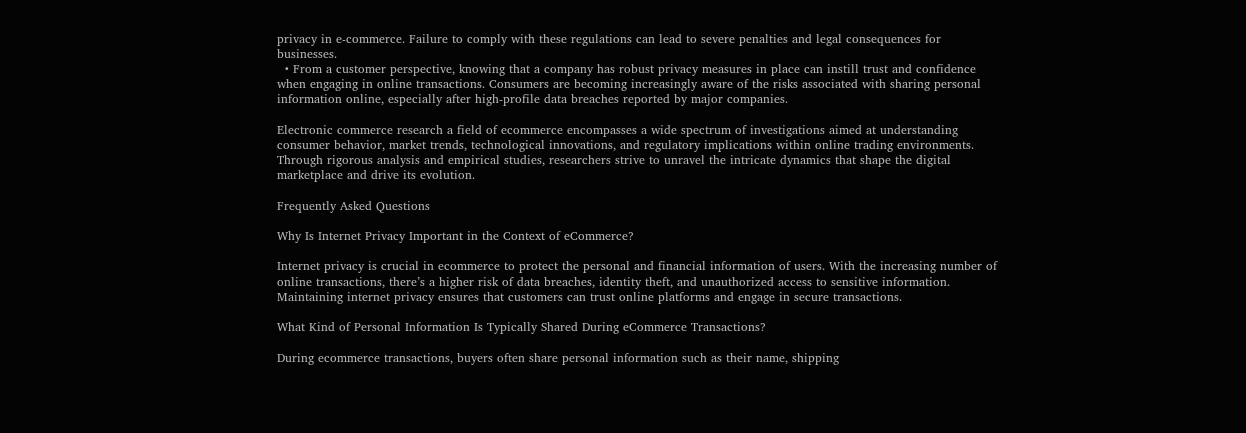privacy in e-commerce. Failure to comply with these regulations can lead to severe penalties and legal consequences for businesses.
  • From a customer perspective, knowing that a company has robust privacy measures in place can instill trust and confidence when engaging in online transactions. Consumers are becoming increasingly aware of the risks associated with sharing personal information online, especially after high-profile data breaches reported by major companies.

Electronic commerce research a field of ecommerce encompasses a wide spectrum of investigations aimed at understanding consumer behavior, market trends, technological innovations, and regulatory implications within online trading environments. Through rigorous analysis and empirical studies, researchers strive to unravel the intricate dynamics that shape the digital marketplace and drive its evolution.

Frequently Asked Questions

Why Is Internet Privacy Important in the Context of eCommerce?

Internet privacy is crucial in ecommerce to protect the personal and financial information of users. With the increasing number of online transactions, there’s a higher risk of data breaches, identity theft, and unauthorized access to sensitive information. Maintaining internet privacy ensures that customers can trust online platforms and engage in secure transactions.

What Kind of Personal Information Is Typically Shared During eCommerce Transactions?

During ecommerce transactions, buyers often share personal information such as their name, shipping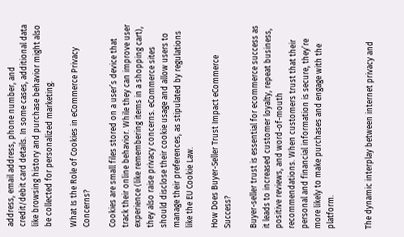address, email address, phone number, and credit/debit card details. In some cases, additional data like browsing history and purchase behavior might also be collected for personalized marketing.

What Is the Role of Cookies in eCommerce Privacy Concerns?

Cookies are small files stored on a user’s device that track their online behavior. While they can improve user experience (like remembering items in a shopping cart), they also raise privacy concerns. eCommerce sites should disclose their cookie usage and allow users to manage their preferences, as stipulated by regulations like the EU Cookie Law.

How Does Buyer-Seller Trust Impact eCommerce Success?

Buyer-seller trust is essential for ecommerce success as it leads to increased customer loyalty, repeat business, positive reviews, and word-of-mouth recommendations. When customers trust that their personal and financial information is secure, they’re more likely to make purchases and engage with the platform.


The dynamic interplay between internet privacy and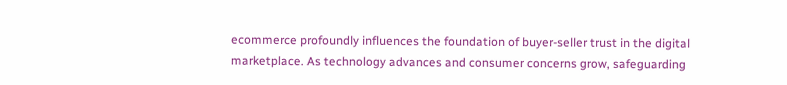ecommerce profoundly influences the foundation of buyer-seller trust in the digital marketplace. As technology advances and consumer concerns grow, safeguarding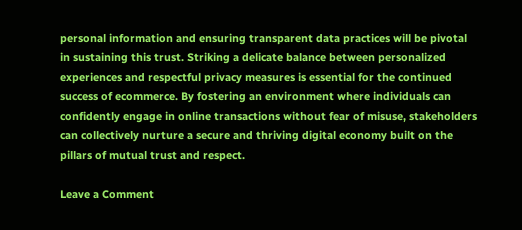personal information and ensuring transparent data practices will be pivotal in sustaining this trust. Striking a delicate balance between personalized experiences and respectful privacy measures is essential for the continued success of ecommerce. By fostering an environment where individuals can confidently engage in online transactions without fear of misuse, stakeholders can collectively nurture a secure and thriving digital economy built on the pillars of mutual trust and respect.

Leave a Comment